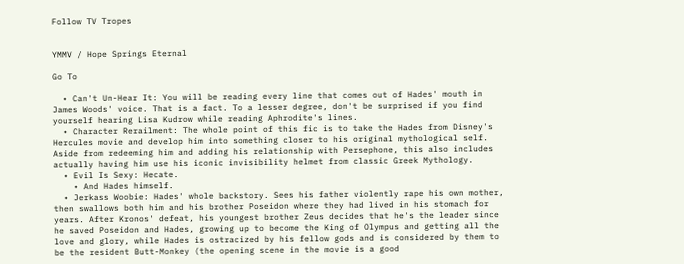Follow TV Tropes


YMMV / Hope Springs Eternal

Go To

  • Can't Un-Hear It: You will be reading every line that comes out of Hades' mouth in James Woods' voice. That is a fact. To a lesser degree, don't be surprised if you find yourself hearing Lisa Kudrow while reading Aphrodite's lines.
  • Character Rerailment: The whole point of this fic is to take the Hades from Disney's Hercules movie and develop him into something closer to his original mythological self. Aside from redeeming him and adding his relationship with Persephone, this also includes actually having him use his iconic invisibility helmet from classic Greek Mythology.
  • Evil Is Sexy: Hecate.
    • And Hades himself.
  • Jerkass Woobie: Hades' whole backstory. Sees his father violently rape his own mother, then swallows both him and his brother Poseidon where they had lived in his stomach for years. After Kronos' defeat, his youngest brother Zeus decides that he's the leader since he saved Poseidon and Hades, growing up to become the King of Olympus and getting all the love and glory, while Hades is ostracized by his fellow gods and is considered by them to be the resident Butt-Monkey (the opening scene in the movie is a good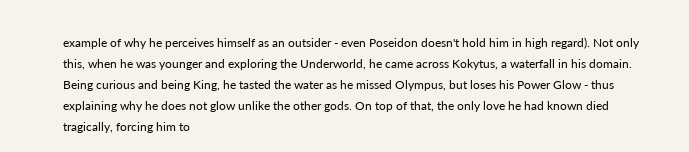example of why he perceives himself as an outsider - even Poseidon doesn't hold him in high regard). Not only this, when he was younger and exploring the Underworld, he came across Kokytus, a waterfall in his domain. Being curious and being King, he tasted the water as he missed Olympus, but loses his Power Glow - thus explaining why he does not glow unlike the other gods. On top of that, the only love he had known died tragically, forcing him to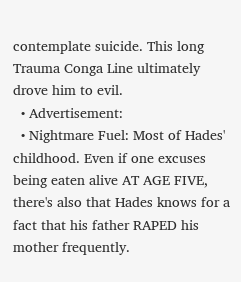contemplate suicide. This long Trauma Conga Line ultimately drove him to evil.
  • Advertisement:
  • Nightmare Fuel: Most of Hades' childhood. Even if one excuses being eaten alive AT AGE FIVE, there's also that Hades knows for a fact that his father RAPED his mother frequently.